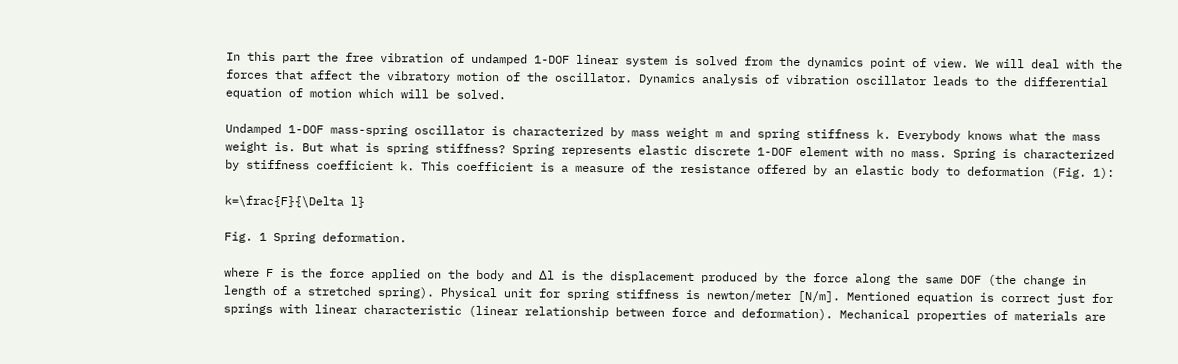In this part the free vibration of undamped 1-DOF linear system is solved from the dynamics point of view. We will deal with the forces that affect the vibratory motion of the oscillator. Dynamics analysis of vibration oscillator leads to the differential equation of motion which will be solved.

Undamped 1-DOF mass-spring oscillator is characterized by mass weight m and spring stiffness k. Everybody knows what the mass weight is. But what is spring stiffness? Spring represents elastic discrete 1-DOF element with no mass. Spring is characterized by stiffness coefficient k. This coefficient is a measure of the resistance offered by an elastic body to deformation (Fig. 1):

k=\frac{F}{\Delta l}

Fig. 1 Spring deformation.

where F is the force applied on the body and Δl is the displacement produced by the force along the same DOF (the change in length of a stretched spring). Physical unit for spring stiffness is newton/meter [N/m]. Mentioned equation is correct just for springs with linear characteristic (linear relationship between force and deformation). Mechanical properties of materials are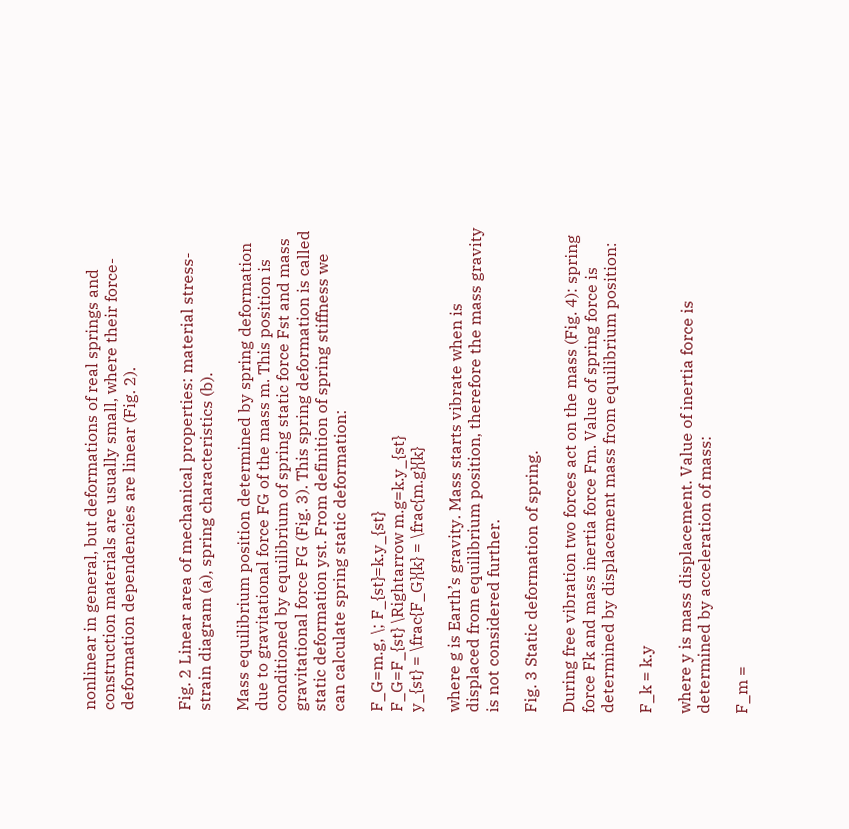nonlinear in general, but deformations of real springs and construction materials are usually small, where their force-deformation dependencies are linear (Fig. 2).


Fig. 2 Linear area of mechanical properties: material stress-strain diagram (a), spring characteristics (b).

Mass equilibrium position determined by spring deformation due to gravitational force FG of the mass m. This position is conditioned by equilibrium of spring static force Fst and mass gravitational force FG (Fig. 3). This spring deformation is called static deformation yst. From definition of spring stiffness we can calculate spring static deformation:

F_G=m.g, \; F_{st}=k.y_{st}
F_G=F_{st} \Rightarrow m.g=k.y_{st}
y_{st} = \frac{F_G}{k} = \frac{m.g}{k}

where g is Earth’s gravity. Mass starts vibrate when is displaced from equilibrium position, therefore the mass gravity is not considered further.

Fig. 3 Static deformation of spring.

During free vibration two forces act on the mass (Fig. 4): spring force Fk and mass inertia force Fm. Value of spring force is determined by displacement mass from equilibrium position:

F_k = k.y

where y is mass displacement. Value of inertia force is determined by acceleration of mass:

F_m =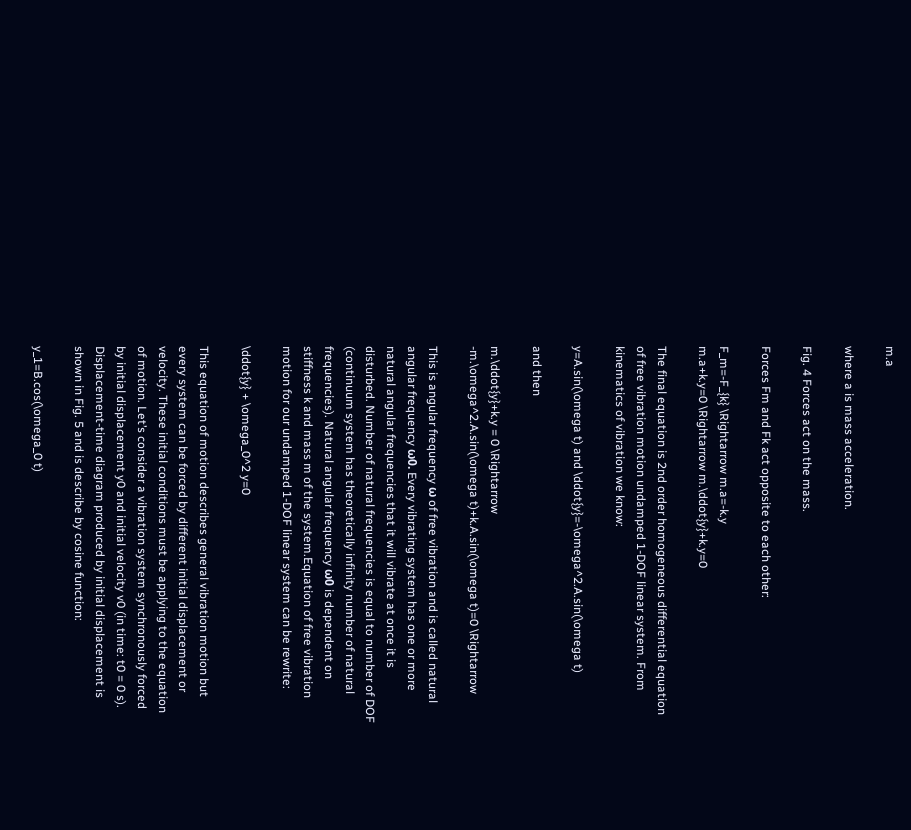m.a

where a is mass acceleration.

Fig. 4 Forces act on the mass.

Forces Fm and Fk act opposite to each other:

F_m=-F_{k} \Rightarrow m.a=-k.y
m.a+k.y=0 \Rightarrow m.\ddot{y}+k.y=0

The final equation is 2nd order homogeneous differential equation of free vibration motion undamped 1-DOF linear system. From kinematics of vibration we know:

y=A.sin(\omega t) and \ddot{y}=-\omega^2.A.sin(\omega t)

and then

m.\ddot{y}+k.y = 0 \Rightarrow
-m.\omega^2.A.sin(\omega t)+k.A.sin(\omega t)=0 \Rightarrow

This is angular frequency ω of free vibration and is called natural angular frequency ω0. Every vibrating system has one or more natural angular frequencies that it will vibrate at once it is disturbed. Number of natural frequencies is equal to number of DOF (continuum system has theoretically infinity number of natural frequencies). Natural angular frequency ω0 is dependent on stiffness k and mass m of the system.Equation of free vibration motion for our undamped 1-DOF linear system can be rewrite:

\ddot{y} + \omega_0^2 y=0

This equation of motion describes general vibration motion but every system can be forced by different initial displacement or velocity. These initial conditions must be applying to the equation of motion. Let’s consider a vibration system synchronously forced by initial displacement y0 and initial velocity v0 (in time: t0 = 0 s). Displacement-time diagram produced by initial displacement is shown in Fig. 5 and is describe by cosine function:

y_1=B.cos(\omega_0 t)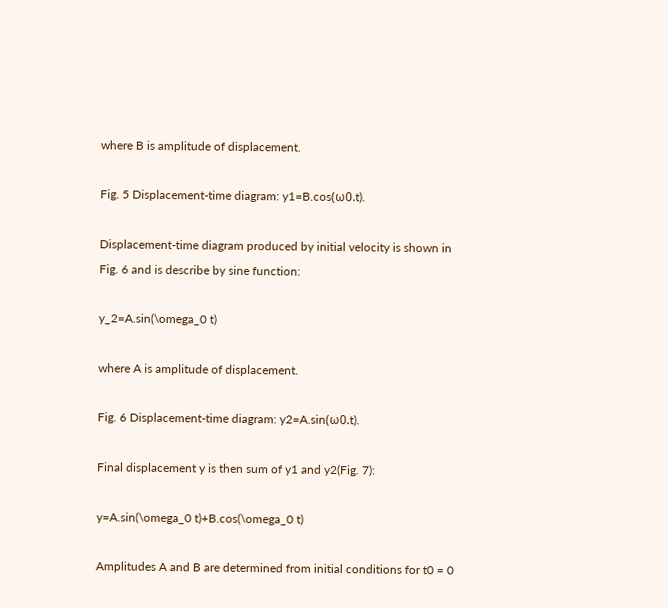where B is amplitude of displacement.

Fig. 5 Displacement-time diagram: y1=B.cos(ω0.t).

Displacement-time diagram produced by initial velocity is shown in Fig. 6 and is describe by sine function:

y_2=A.sin(\omega_0 t)

where A is amplitude of displacement.

Fig. 6 Displacement-time diagram: y2=A.sin(ω0.t).

Final displacement y is then sum of y1 and y2(Fig. 7):

y=A.sin(\omega_0 t)+B.cos(\omega_0 t)

Amplitudes A and B are determined from initial conditions for t0 = 0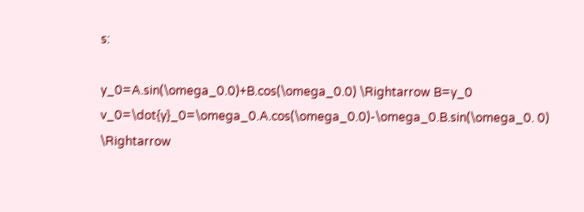s:

y_0=A.sin(\omega_0.0)+B.cos(\omega_0.0) \Rightarrow B=y_0
v_0=\dot{y}_0=\omega_0.A.cos(\omega_0.0)-\omega_0.B.sin(\omega_0. 0) \Rightarrow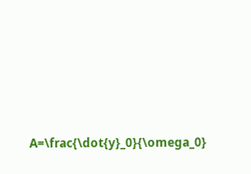A=\frac{\dot{y}_0}{\omega_0}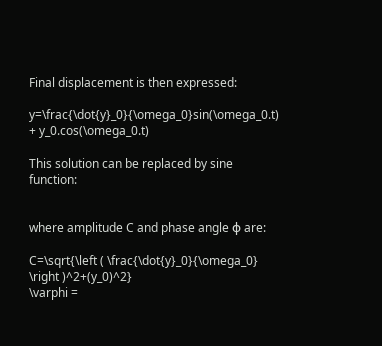Final displacement is then expressed:

y=\frac{\dot{y}_0}{\omega_0}sin(\omega_0.t) + y_0.cos(\omega_0.t)

This solution can be replaced by sine function:


where amplitude C and phase angle ϕ are:

C=\sqrt{\left ( \frac{\dot{y}_0}{\omega_0} \right )^2+(y_0)^2}
\varphi =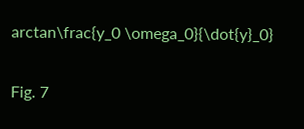arctan\frac{y_0 \omega_0}{\dot{y}_0}

Fig. 7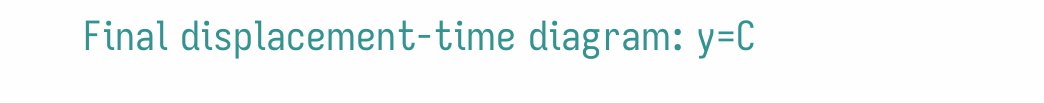Final displacement-time diagram: y=C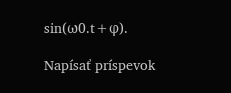sin(ω0.t+φ).

Napísať príspevok